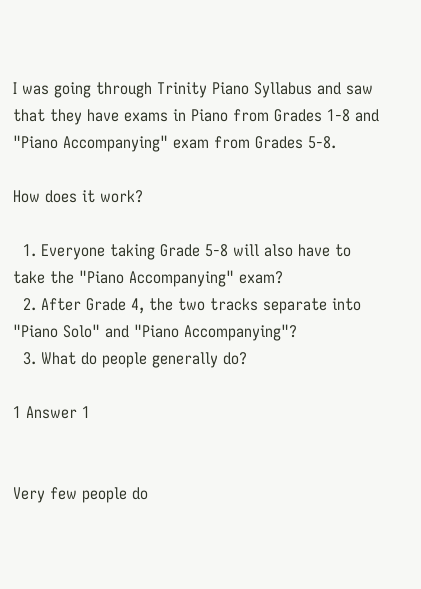I was going through Trinity Piano Syllabus and saw that they have exams in Piano from Grades 1-8 and "Piano Accompanying" exam from Grades 5-8.

How does it work?

  1. Everyone taking Grade 5-8 will also have to take the "Piano Accompanying" exam?
  2. After Grade 4, the two tracks separate into "Piano Solo" and "Piano Accompanying"?
  3. What do people generally do?

1 Answer 1


Very few people do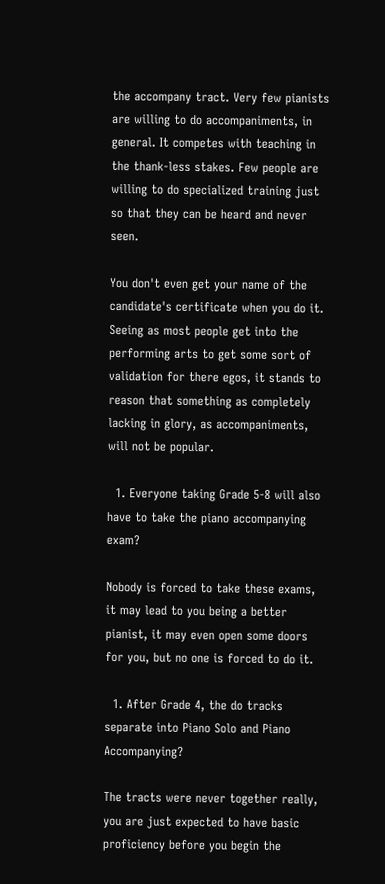the accompany tract. Very few pianists are willing to do accompaniments, in general. It competes with teaching in the thank-less stakes. Few people are willing to do specialized training just so that they can be heard and never seen.

You don't even get your name of the candidate's certificate when you do it. Seeing as most people get into the performing arts to get some sort of validation for there egos, it stands to reason that something as completely lacking in glory, as accompaniments, will not be popular.

  1. Everyone taking Grade 5-8 will also have to take the piano accompanying exam?

Nobody is forced to take these exams, it may lead to you being a better pianist, it may even open some doors for you, but no one is forced to do it.

  1. After Grade 4, the do tracks separate into Piano Solo and Piano Accompanying?

The tracts were never together really, you are just expected to have basic proficiency before you begin the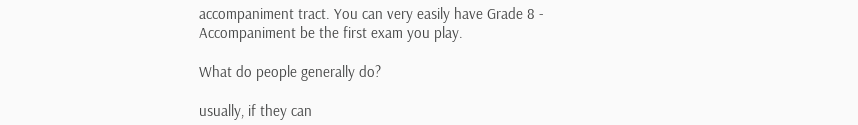accompaniment tract. You can very easily have Grade 8 - Accompaniment be the first exam you play.

What do people generally do?

usually, if they can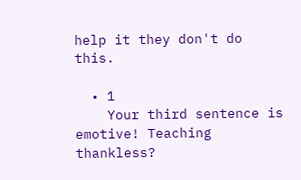help it they don't do this.

  • 1
    Your third sentence is emotive! Teaching thankless?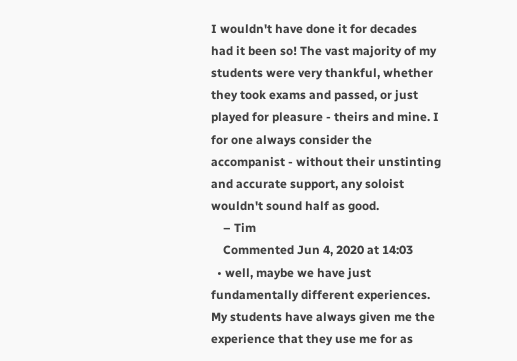I wouldn't have done it for decades had it been so! The vast majority of my students were very thankful, whether they took exams and passed, or just played for pleasure - theirs and mine. I for one always consider the accompanist - without their unstinting and accurate support, any soloist wouldn't sound half as good.
    – Tim
    Commented Jun 4, 2020 at 14:03
  • well, maybe we have just fundamentally different experiences. My students have always given me the experience that they use me for as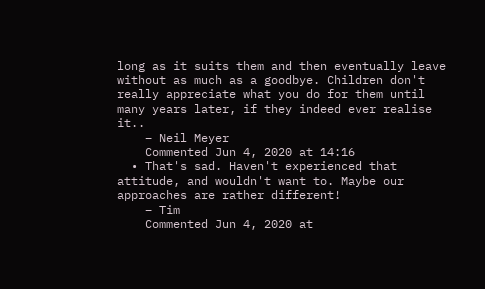long as it suits them and then eventually leave without as much as a goodbye. Children don't really appreciate what you do for them until many years later, if they indeed ever realise it..
    – Neil Meyer
    Commented Jun 4, 2020 at 14:16
  • That's sad. Haven't experienced that attitude, and wouldn't want to. Maybe our approaches are rather different!
    – Tim
    Commented Jun 4, 2020 at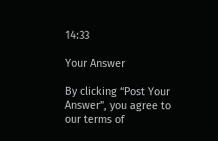14:33

Your Answer

By clicking “Post Your Answer”, you agree to our terms of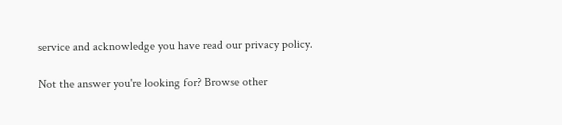service and acknowledge you have read our privacy policy.

Not the answer you're looking for? Browse other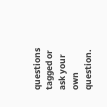questions tagged or ask your own question.